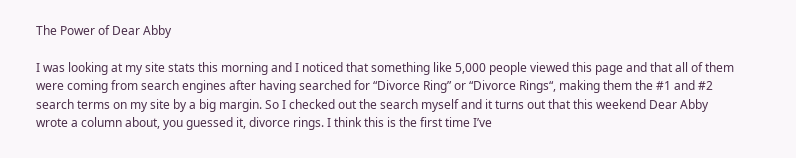The Power of Dear Abby

I was looking at my site stats this morning and I noticed that something like 5,000 people viewed this page and that all of them were coming from search engines after having searched for “Divorce Ring” or “Divorce Rings“, making them the #1 and #2 search terms on my site by a big margin. So I checked out the search myself and it turns out that this weekend Dear Abby wrote a column about, you guessed it, divorce rings. I think this is the first time I’ve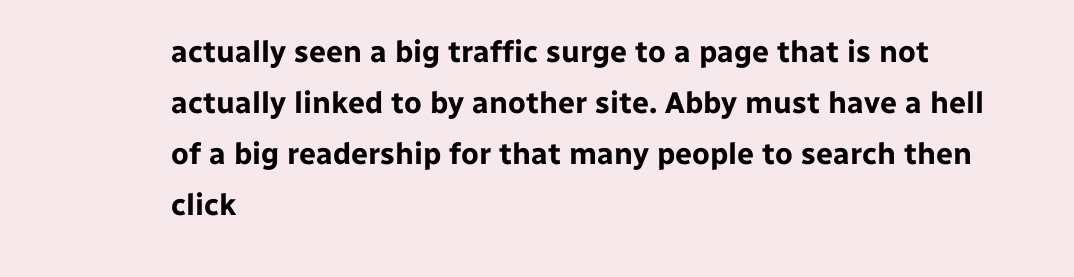actually seen a big traffic surge to a page that is not actually linked to by another site. Abby must have a hell of a big readership for that many people to search then click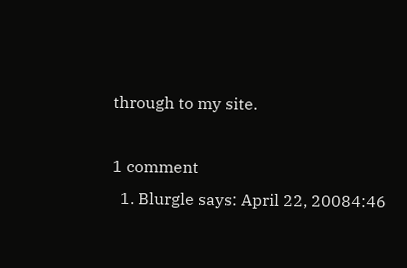through to my site.

1 comment
  1. Blurgle says: April 22, 20084:46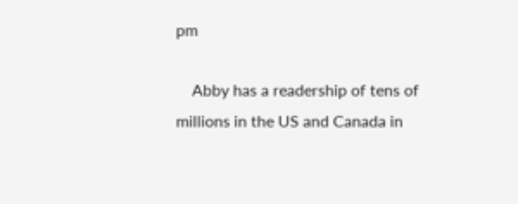pm

    Abby has a readership of tens of millions in the US and Canada in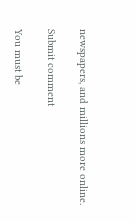newspapers, and millions more online.

Submit comment

You must be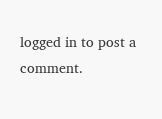logged in to post a comment.